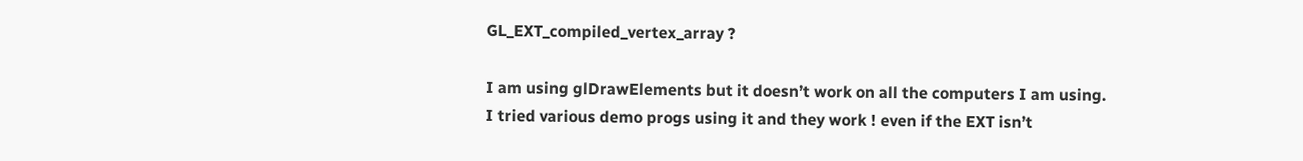GL_EXT_compiled_vertex_array ?

I am using glDrawElements but it doesn’t work on all the computers I am using.
I tried various demo progs using it and they work ! even if the EXT isn’t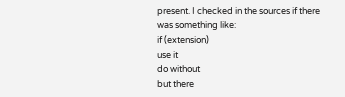present. I checked in the sources if there was something like:
if (extension)
use it
do without
but there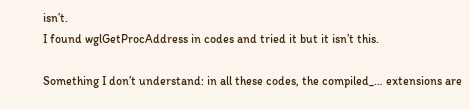isn’t.
I found wglGetProcAddress in codes and tried it but it isn’t this.

Something I don’t understand: in all these codes, the compiled_… extensions are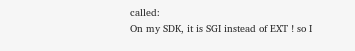called:
On my SDK, it is SGI instead of EXT ! so I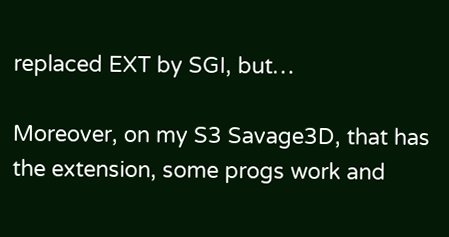replaced EXT by SGI, but…

Moreover, on my S3 Savage3D, that has the extension, some progs work and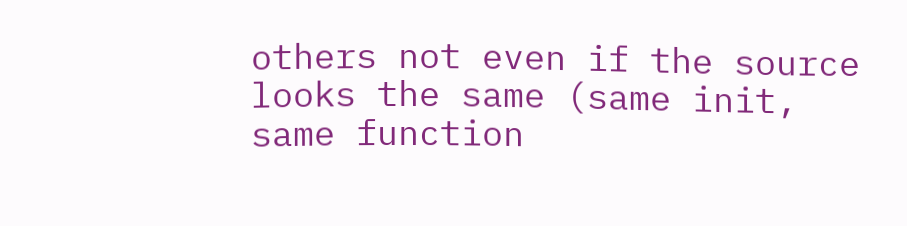others not even if the source looks the same (same init, same function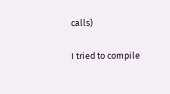calls)

I tried to compile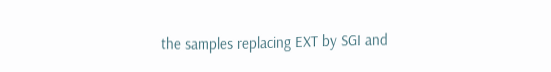the samples replacing EXT by SGI and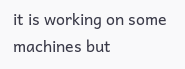it is working on some machines but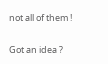not all of them !

Got an idea ?